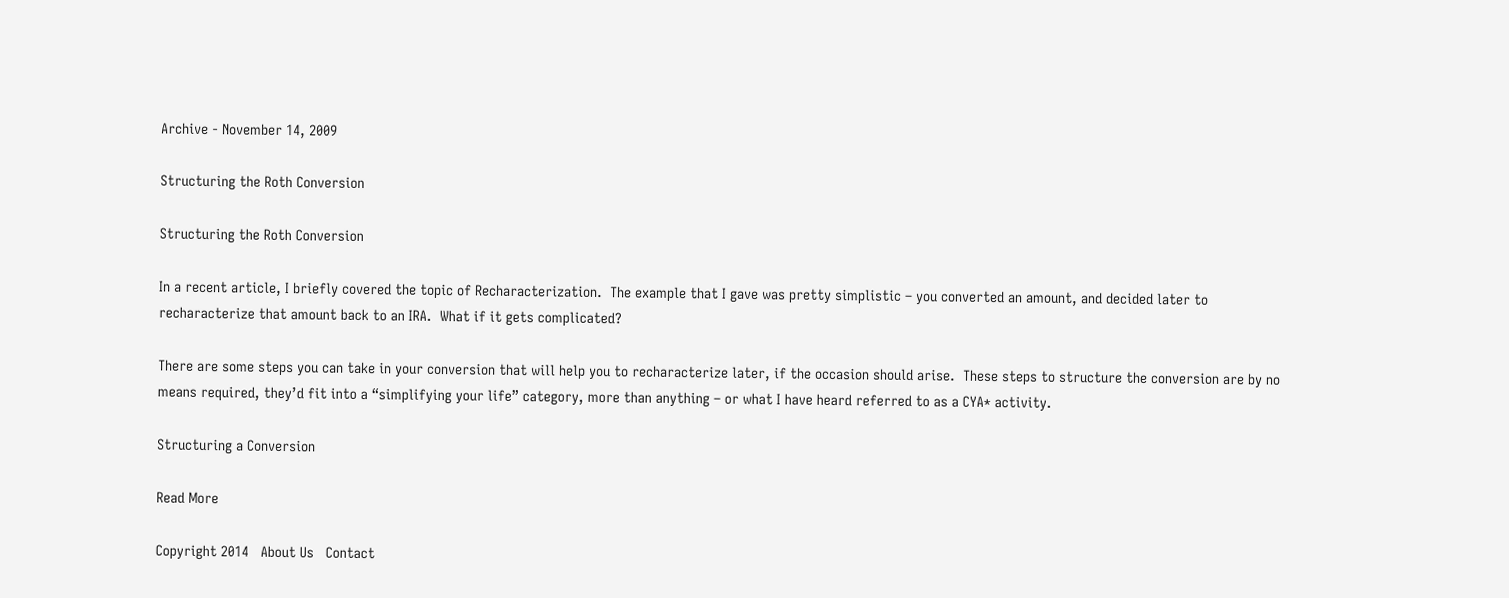Archive - November 14, 2009

Structuring the Roth Conversion

Structuring the Roth Conversion

In a recent article, I briefly covered the topic of Recharacterization.  The example that I gave was pretty simplistic – you converted an amount, and decided later to recharacterize that amount back to an IRA.  What if it gets complicated?

There are some steps you can take in your conversion that will help you to recharacterize later, if the occasion should arise.  These steps to structure the conversion are by no means required, they’d fit into a “simplifying your life” category, more than anything – or what I have heard referred to as a CYA* activity.

Structuring a Conversion

Read More

Copyright 2014   About Us   Contact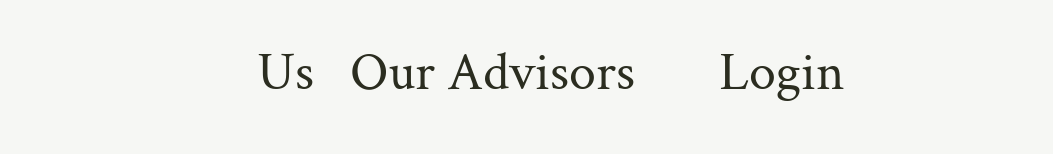Us   Our Advisors       Login